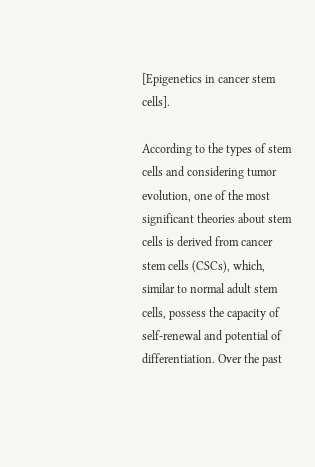[Epigenetics in cancer stem cells].

According to the types of stem cells and considering tumor evolution, one of the most significant theories about stem cells is derived from cancer stem cells (CSCs), which, similar to normal adult stem cells, possess the capacity of self-renewal and potential of differentiation. Over the past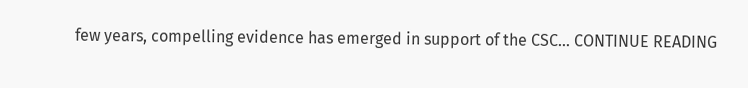few years, compelling evidence has emerged in support of the CSC… CONTINUE READING